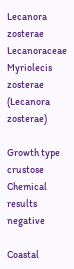Lecanora zosterae Lecanoraceae
Myriolecis zosterae (Lecanora zosterae)

Growth type crustose
Chemical results negative

Coastal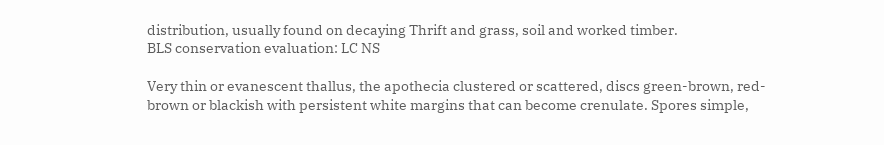distribution, usually found on decaying Thrift and grass, soil and worked timber.
BLS conservation evaluation: LC NS

Very thin or evanescent thallus, the apothecia clustered or scattered, discs green-brown, red-brown or blackish with persistent white margins that can become crenulate. Spores simple,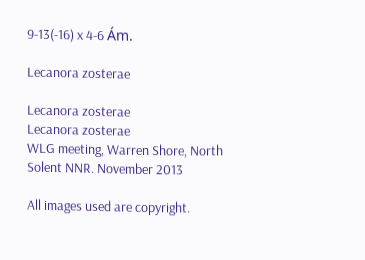9-13(-16) x 4-6 Ám.

Lecanora zosterae

Lecanora zosterae
Lecanora zosterae
WLG meeting, Warren Shore, North Solent NNR. November 2013

All images used are copyright.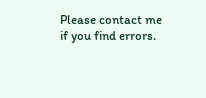Please contact me if you find errors.